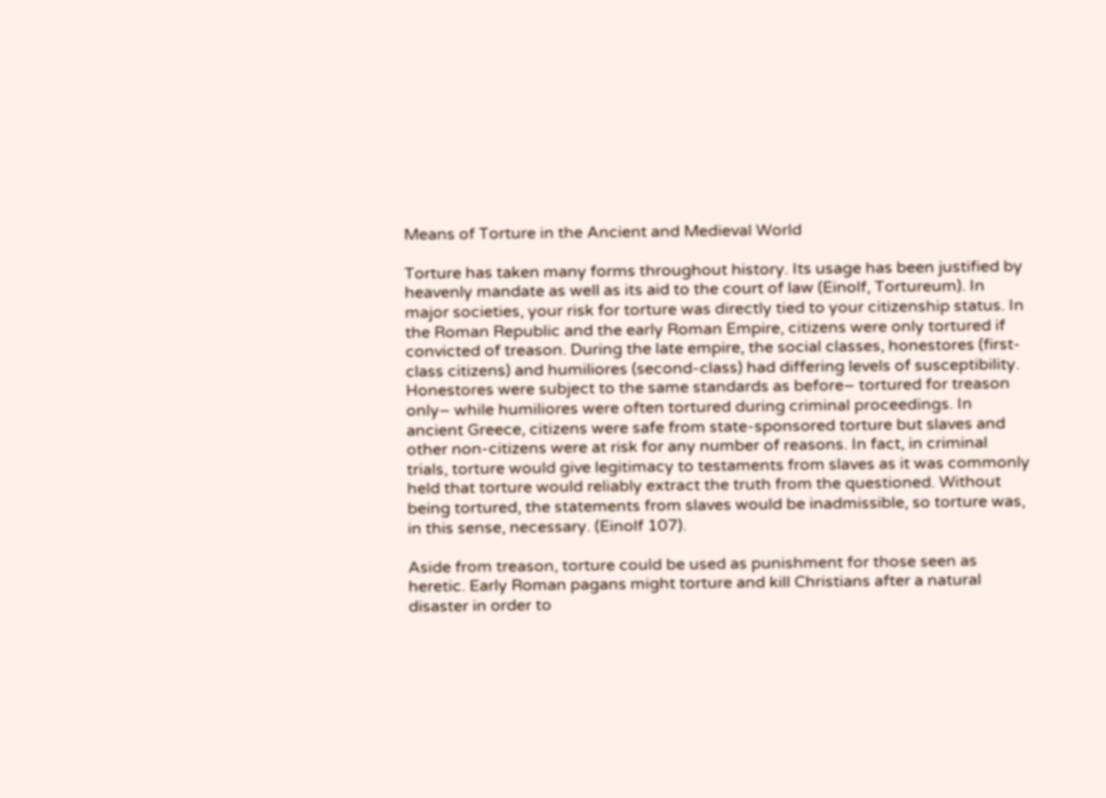Means of Torture in the Ancient and Medieval World

Torture has taken many forms throughout history. Its usage has been justified by heavenly mandate as well as its aid to the court of law (Einolf, Tortureum). In major societies, your risk for torture was directly tied to your citizenship status. In the Roman Republic and the early Roman Empire, citizens were only tortured if convicted of treason. During the late empire, the social classes, honestores (first-class citizens) and humiliores (second-class) had differing levels of susceptibility. Honestores were subject to the same standards as before– tortured for treason only– while humiliores were often tortured during criminal proceedings. In ancient Greece, citizens were safe from state-sponsored torture but slaves and other non-citizens were at risk for any number of reasons. In fact, in criminal trials, torture would give legitimacy to testaments from slaves as it was commonly held that torture would reliably extract the truth from the questioned. Without being tortured, the statements from slaves would be inadmissible, so torture was, in this sense, necessary. (Einolf 107).

Aside from treason, torture could be used as punishment for those seen as heretic. Early Roman pagans might torture and kill Christians after a natural disaster in order to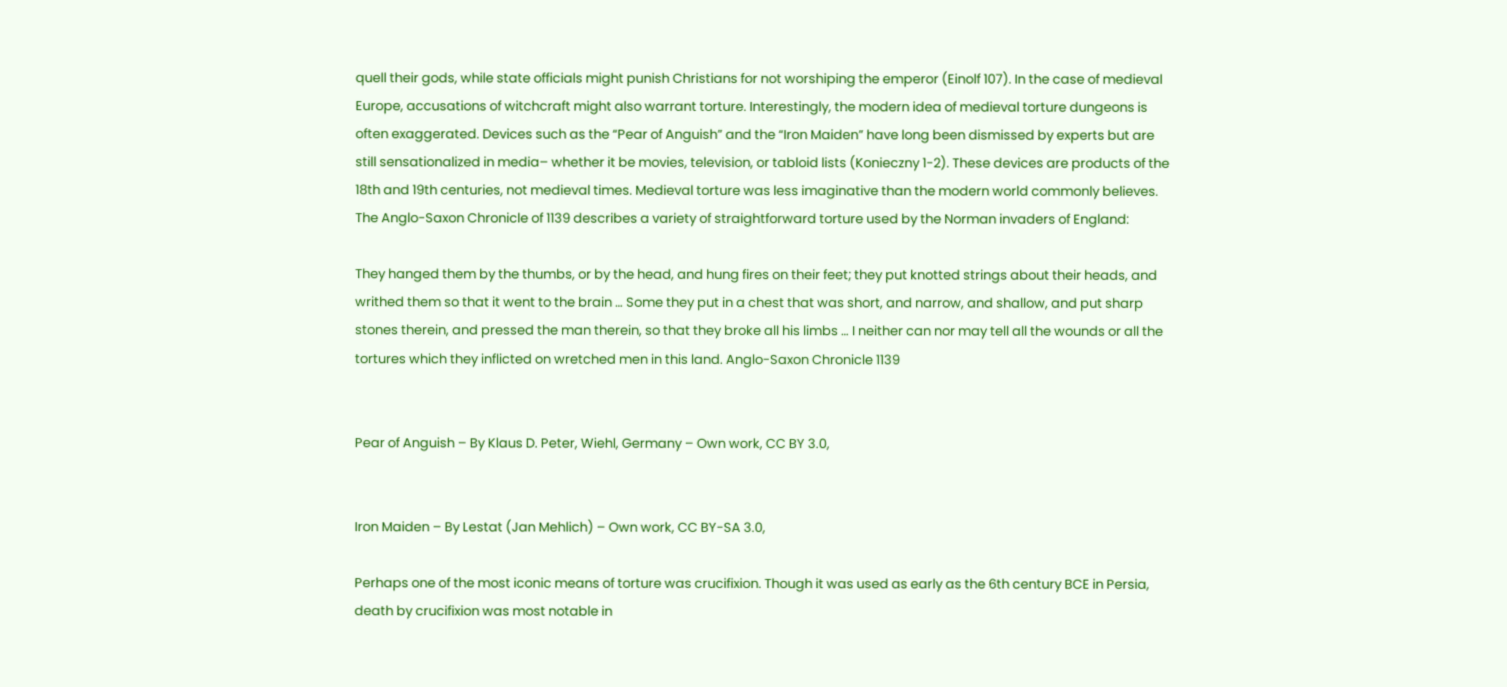quell their gods, while state officials might punish Christians for not worshiping the emperor (Einolf 107). In the case of medieval Europe, accusations of witchcraft might also warrant torture. Interestingly, the modern idea of medieval torture dungeons is often exaggerated. Devices such as the “Pear of Anguish” and the “Iron Maiden” have long been dismissed by experts but are still sensationalized in media– whether it be movies, television, or tabloid lists (Konieczny 1-2). These devices are products of the 18th and 19th centuries, not medieval times. Medieval torture was less imaginative than the modern world commonly believes. The Anglo-Saxon Chronicle of 1139 describes a variety of straightforward torture used by the Norman invaders of England:

They hanged them by the thumbs, or by the head, and hung fires on their feet; they put knotted strings about their heads, and writhed them so that it went to the brain … Some they put in a chest that was short, and narrow, and shallow, and put sharp stones therein, and pressed the man therein, so that they broke all his limbs … I neither can nor may tell all the wounds or all the tortures which they inflicted on wretched men in this land. Anglo-Saxon Chronicle 1139


Pear of Anguish – By Klaus D. Peter, Wiehl, Germany – Own work, CC BY 3.0,


Iron Maiden – By Lestat (Jan Mehlich) – Own work, CC BY-SA 3.0,

Perhaps one of the most iconic means of torture was crucifixion. Though it was used as early as the 6th century BCE in Persia, death by crucifixion was most notable in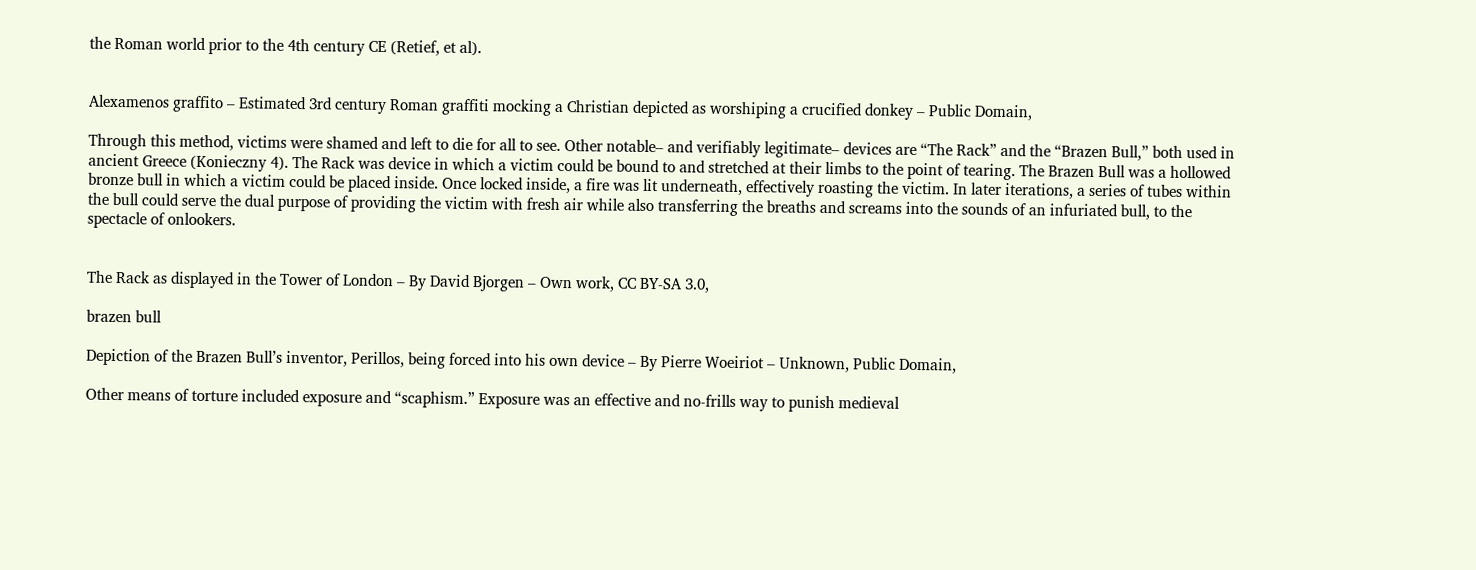the Roman world prior to the 4th century CE (Retief, et al).


Alexamenos graffito – Estimated 3rd century Roman graffiti mocking a Christian depicted as worshiping a crucified donkey – Public Domain,

Through this method, victims were shamed and left to die for all to see. Other notable– and verifiably legitimate– devices are “The Rack” and the “Brazen Bull,” both used in ancient Greece (Konieczny 4). The Rack was device in which a victim could be bound to and stretched at their limbs to the point of tearing. The Brazen Bull was a hollowed bronze bull in which a victim could be placed inside. Once locked inside, a fire was lit underneath, effectively roasting the victim. In later iterations, a series of tubes within the bull could serve the dual purpose of providing the victim with fresh air while also transferring the breaths and screams into the sounds of an infuriated bull, to the spectacle of onlookers.


The Rack as displayed in the Tower of London – By David Bjorgen – Own work, CC BY-SA 3.0,

brazen bull

Depiction of the Brazen Bull’s inventor, Perillos, being forced into his own device – By Pierre Woeiriot – Unknown, Public Domain,

Other means of torture included exposure and “scaphism.” Exposure was an effective and no-frills way to punish medieval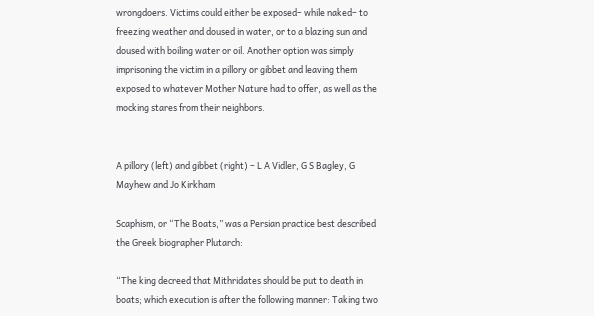wrongdoers. Victims could either be exposed– while naked– to freezing weather and doused in water, or to a blazing sun and doused with boiling water or oil. Another option was simply imprisoning the victim in a pillory or gibbet and leaving them exposed to whatever Mother Nature had to offer, as well as the mocking stares from their neighbors.


A pillory (left) and gibbet (right) – L A Vidler, G S Bagley, G Mayhew and Jo Kirkham

Scaphism, or “The Boats,” was a Persian practice best described the Greek biographer Plutarch:

“The king decreed that Mithridates should be put to death in boats; which execution is after the following manner: Taking two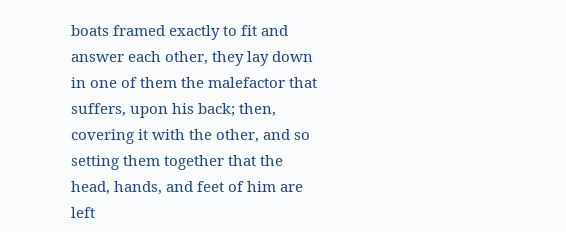boats framed exactly to fit and answer each other, they lay down in one of them the malefactor that suffers, upon his back; then, covering it with the other, and so setting them together that the head, hands, and feet of him are left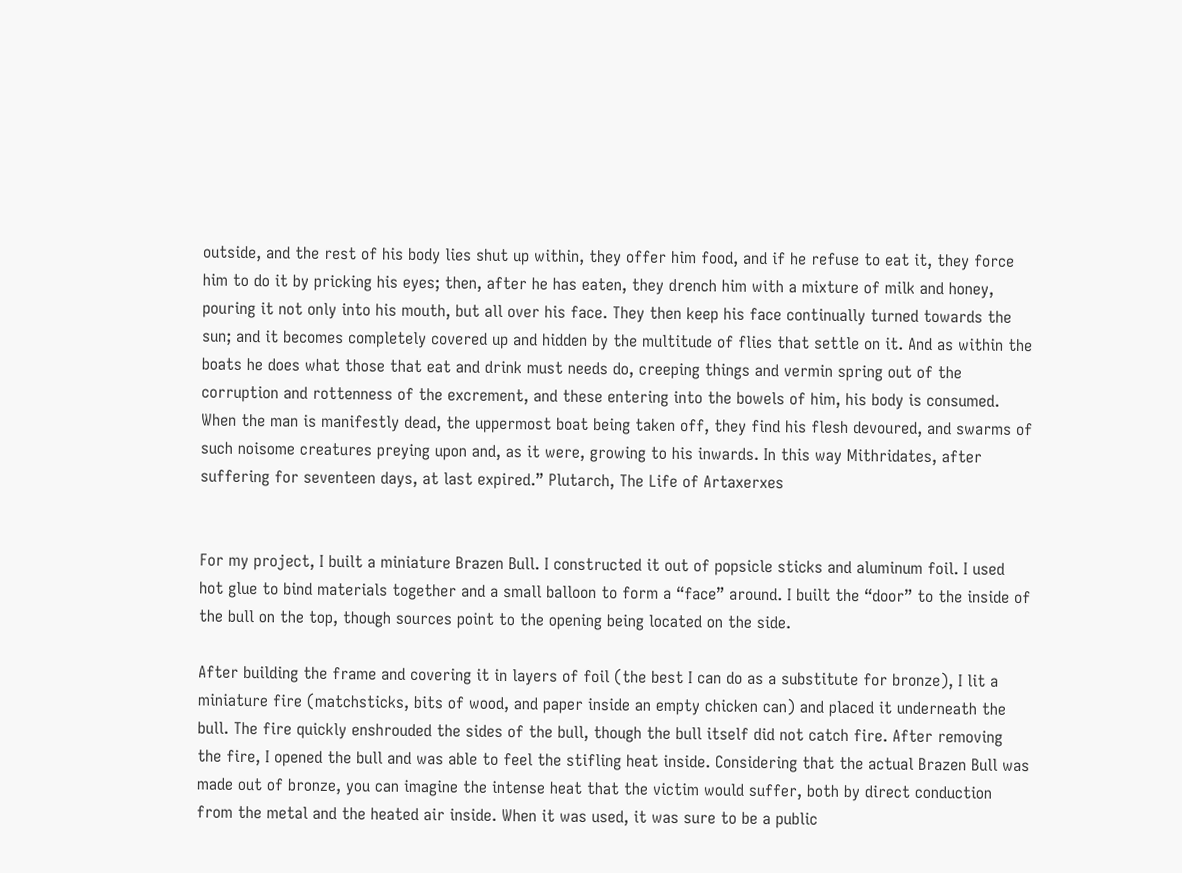outside, and the rest of his body lies shut up within, they offer him food, and if he refuse to eat it, they force him to do it by pricking his eyes; then, after he has eaten, they drench him with a mixture of milk and honey, pouring it not only into his mouth, but all over his face. They then keep his face continually turned towards the sun; and it becomes completely covered up and hidden by the multitude of flies that settle on it. And as within the boats he does what those that eat and drink must needs do, creeping things and vermin spring out of the corruption and rottenness of the excrement, and these entering into the bowels of him, his body is consumed. When the man is manifestly dead, the uppermost boat being taken off, they find his flesh devoured, and swarms of such noisome creatures preying upon and, as it were, growing to his inwards. In this way Mithridates, after suffering for seventeen days, at last expired.” Plutarch, The Life of Artaxerxes


For my project, I built a miniature Brazen Bull. I constructed it out of popsicle sticks and aluminum foil. I used hot glue to bind materials together and a small balloon to form a “face” around. I built the “door” to the inside of the bull on the top, though sources point to the opening being located on the side.

After building the frame and covering it in layers of foil (the best I can do as a substitute for bronze), I lit a miniature fire (matchsticks, bits of wood, and paper inside an empty chicken can) and placed it underneath the bull. The fire quickly enshrouded the sides of the bull, though the bull itself did not catch fire. After removing the fire, I opened the bull and was able to feel the stifling heat inside. Considering that the actual Brazen Bull was made out of bronze, you can imagine the intense heat that the victim would suffer, both by direct conduction from the metal and the heated air inside. When it was used, it was sure to be a public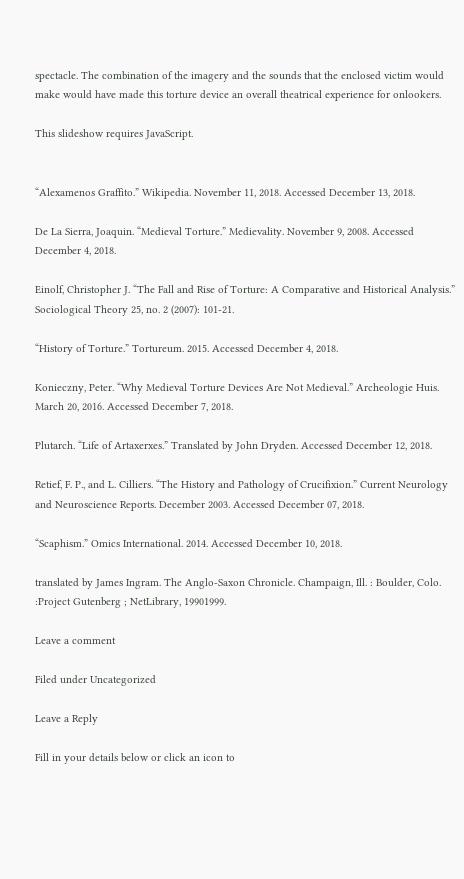spectacle. The combination of the imagery and the sounds that the enclosed victim would make would have made this torture device an overall theatrical experience for onlookers.

This slideshow requires JavaScript.


“Alexamenos Graffito.” Wikipedia. November 11, 2018. Accessed December 13, 2018.

De La Sierra, Joaquin. “Medieval Torture.” Medievality. November 9, 2008. Accessed December 4, 2018.

Einolf, Christopher J. “The Fall and Rise of Torture: A Comparative and Historical Analysis.” Sociological Theory 25, no. 2 (2007): 101-21.

“History of Torture.” Tortureum. 2015. Accessed December 4, 2018.

Konieczny, Peter. “Why Medieval Torture Devices Are Not Medieval.” Archeologie Huis. March 20, 2016. Accessed December 7, 2018.

Plutarch. “Life of Artaxerxes.” Translated by John Dryden. Accessed December 12, 2018.

Retief, F. P., and L. Cilliers. “The History and Pathology of Crucifixion.” Current Neurology and Neuroscience Reports. December 2003. Accessed December 07, 2018.

“Scaphism.” Omics International. 2014. Accessed December 10, 2018.

translated by James Ingram. The Anglo-Saxon Chronicle. Champaign, Ill. : Boulder, Colo. :Project Gutenberg ; NetLibrary, 19901999.

Leave a comment

Filed under Uncategorized

Leave a Reply

Fill in your details below or click an icon to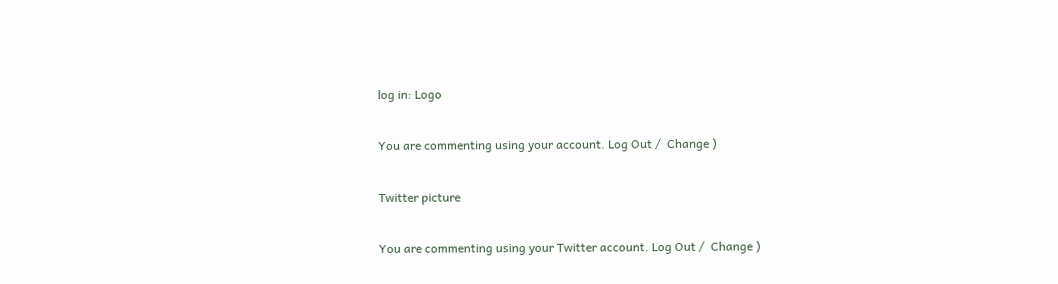log in: Logo

You are commenting using your account. Log Out /  Change )

Twitter picture

You are commenting using your Twitter account. Log Out /  Change )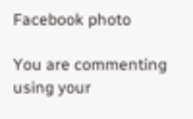Facebook photo

You are commenting using your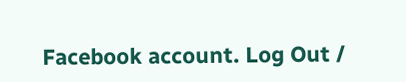Facebook account. Log Out /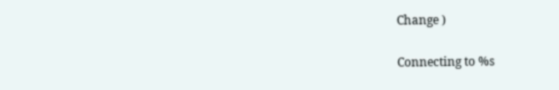Change )

Connecting to %s